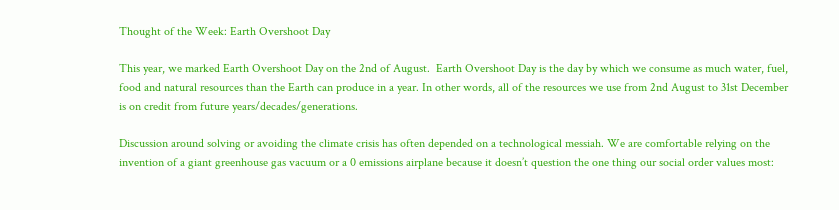Thought of the Week: Earth Overshoot Day

This year, we marked Earth Overshoot Day on the 2nd of August.  Earth Overshoot Day is the day by which we consume as much water, fuel, food and natural resources than the Earth can produce in a year. In other words, all of the resources we use from 2nd August to 31st December is on credit from future years/decades/generations.

Discussion around solving or avoiding the climate crisis has often depended on a technological messiah. We are comfortable relying on the invention of a giant greenhouse gas vacuum or a 0 emissions airplane because it doesn’t question the one thing our social order values most: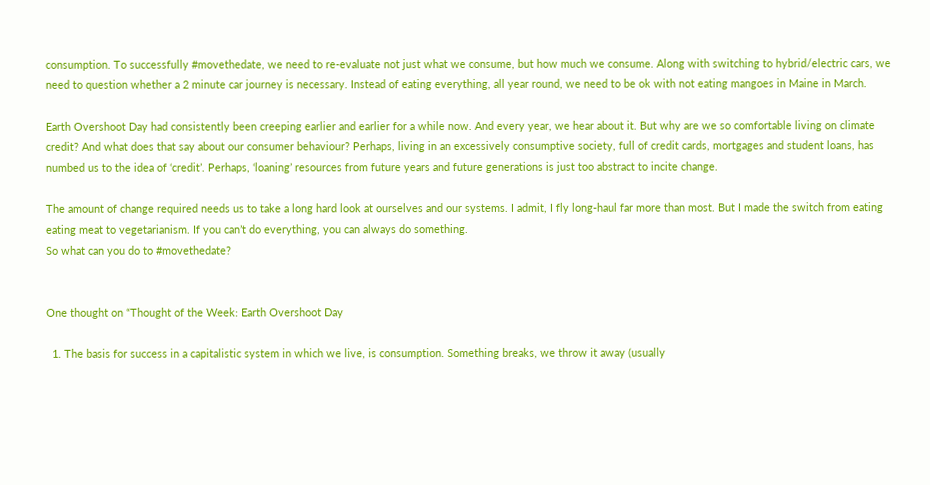consumption. To successfully #movethedate, we need to re-evaluate not just what we consume, but how much we consume. Along with switching to hybrid/electric cars, we need to question whether a 2 minute car journey is necessary. Instead of eating everything, all year round, we need to be ok with not eating mangoes in Maine in March.

Earth Overshoot Day had consistently been creeping earlier and earlier for a while now. And every year, we hear about it. But why are we so comfortable living on climate credit? And what does that say about our consumer behaviour? Perhaps, living in an excessively consumptive society, full of credit cards, mortgages and student loans, has numbed us to the idea of ‘credit’. Perhaps, ‘loaning’ resources from future years and future generations is just too abstract to incite change.

The amount of change required needs us to take a long hard look at ourselves and our systems. I admit, I fly long-haul far more than most. But I made the switch from eating eating meat to vegetarianism. If you can’t do everything, you can always do something.
So what can you do to #movethedate?


One thought on “Thought of the Week: Earth Overshoot Day

  1. The basis for success in a capitalistic system in which we live, is consumption. Something breaks, we throw it away (usually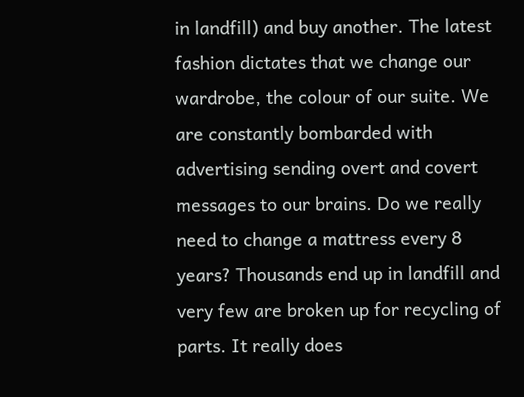in landfill) and buy another. The latest fashion dictates that we change our wardrobe, the colour of our suite. We are constantly bombarded with advertising sending overt and covert messages to our brains. Do we really need to change a mattress every 8 years? Thousands end up in landfill and very few are broken up for recycling of parts. It really does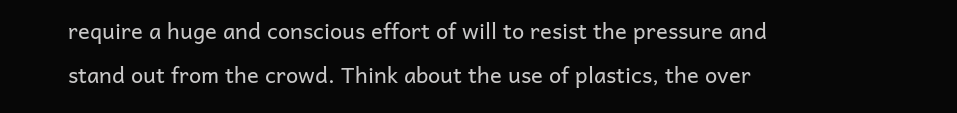require a huge and conscious effort of will to resist the pressure and stand out from the crowd. Think about the use of plastics, the over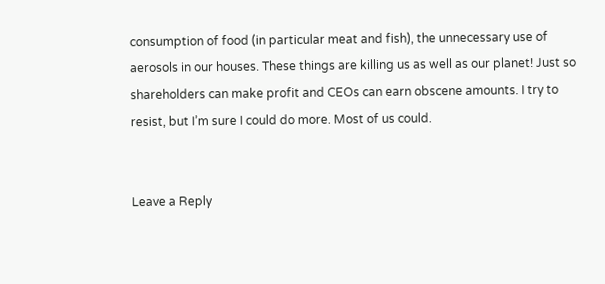consumption of food (in particular meat and fish), the unnecessary use of aerosols in our houses. These things are killing us as well as our planet! Just so shareholders can make profit and CEOs can earn obscene amounts. I try to resist, but I’m sure I could do more. Most of us could.


Leave a Reply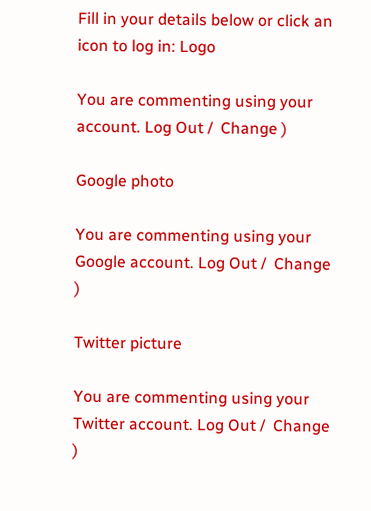Fill in your details below or click an icon to log in: Logo

You are commenting using your account. Log Out /  Change )

Google photo

You are commenting using your Google account. Log Out /  Change )

Twitter picture

You are commenting using your Twitter account. Log Out /  Change )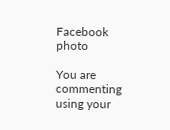Facebook photo

You are commenting using your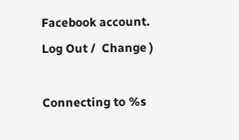Facebook account. Log Out /  Change )

Connecting to %s